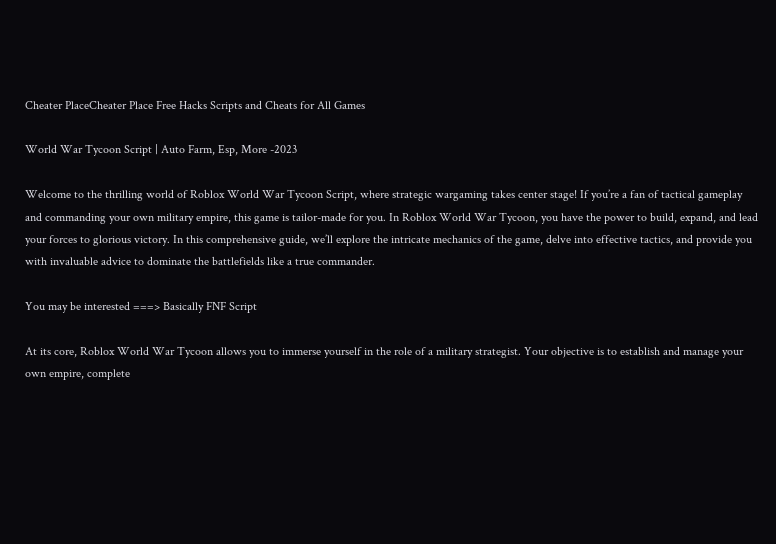Cheater PlaceCheater Place Free Hacks Scripts and Cheats for All Games

World War Tycoon Script | Auto Farm, Esp, More -2023

Welcome to the thrilling world of Roblox World War Tycoon Script, where strategic wargaming takes center stage! If you’re a fan of tactical gameplay and commanding your own military empire, this game is tailor-made for you. In Roblox World War Tycoon, you have the power to build, expand, and lead your forces to glorious victory. In this comprehensive guide, we’ll explore the intricate mechanics of the game, delve into effective tactics, and provide you with invaluable advice to dominate the battlefields like a true commander.

You may be interested ===> Basically FNF Script

At its core, Roblox World War Tycoon allows you to immerse yourself in the role of a military strategist. Your objective is to establish and manage your own empire, complete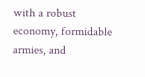with a robust economy, formidable armies, and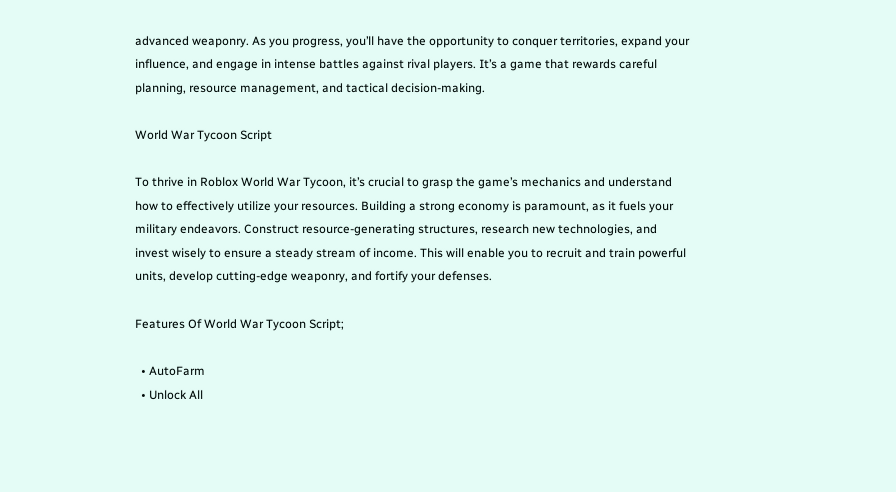advanced weaponry. As you progress, you’ll have the opportunity to conquer territories, expand your influence, and engage in intense battles against rival players. It’s a game that rewards careful planning, resource management, and tactical decision-making.

World War Tycoon Script

To thrive in Roblox World War Tycoon, it’s crucial to grasp the game’s mechanics and understand how to effectively utilize your resources. Building a strong economy is paramount, as it fuels your military endeavors. Construct resource-generating structures, research new technologies, and invest wisely to ensure a steady stream of income. This will enable you to recruit and train powerful units, develop cutting-edge weaponry, and fortify your defenses.

Features Of World War Tycoon Script;

  • AutoFarm
  • Unlock All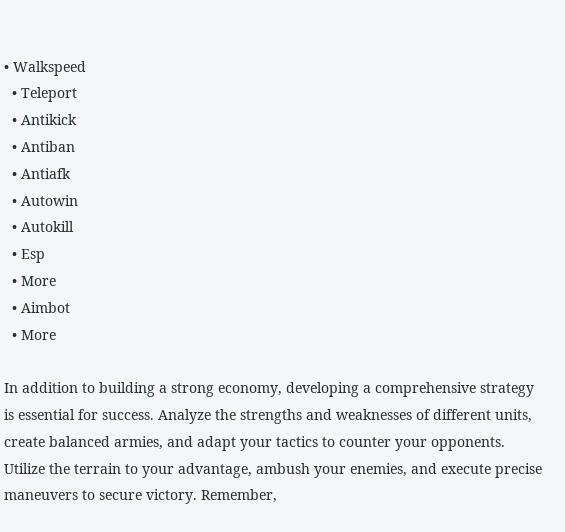• Walkspeed
  • Teleport
  • Antikick
  • Antiban
  • Antiafk
  • Autowin
  • Autokill
  • Esp
  • More
  • Aimbot
  • More

In addition to building a strong economy, developing a comprehensive strategy is essential for success. Analyze the strengths and weaknesses of different units, create balanced armies, and adapt your tactics to counter your opponents. Utilize the terrain to your advantage, ambush your enemies, and execute precise maneuvers to secure victory. Remember,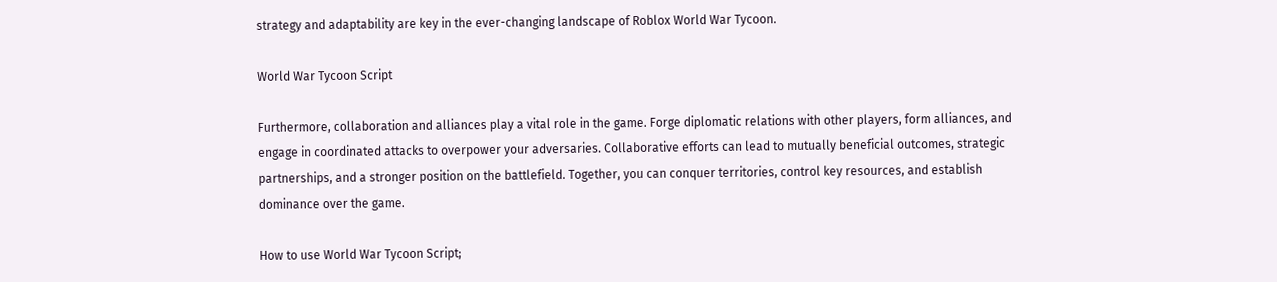strategy and adaptability are key in the ever-changing landscape of Roblox World War Tycoon.

World War Tycoon Script

Furthermore, collaboration and alliances play a vital role in the game. Forge diplomatic relations with other players, form alliances, and engage in coordinated attacks to overpower your adversaries. Collaborative efforts can lead to mutually beneficial outcomes, strategic partnerships, and a stronger position on the battlefield. Together, you can conquer territories, control key resources, and establish dominance over the game.

How to use World War Tycoon Script;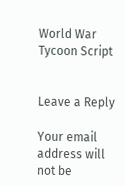World War Tycoon Script


Leave a Reply

Your email address will not be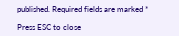published. Required fields are marked *

Press ESC to close